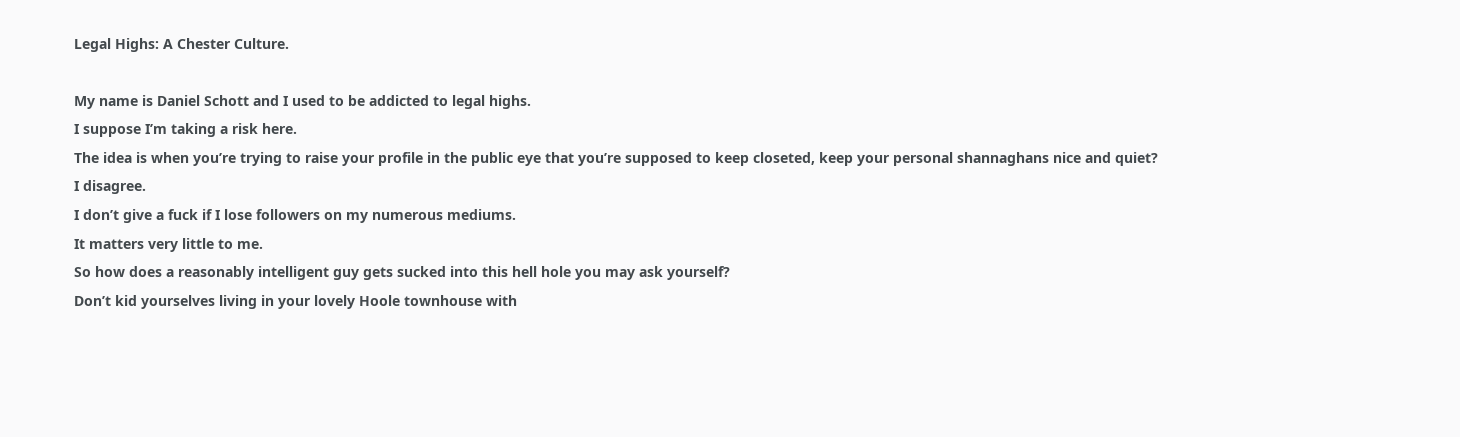Legal Highs: A Chester Culture.

My name is Daniel Schott and I used to be addicted to legal highs.
I suppose I’m taking a risk here.
The idea is when you’re trying to raise your profile in the public eye that you’re supposed to keep closeted, keep your personal shannaghans nice and quiet?
I disagree.
I don’t give a fuck if I lose followers on my numerous mediums.
It matters very little to me.
So how does a reasonably intelligent guy gets sucked into this hell hole you may ask yourself?
Don’t kid yourselves living in your lovely Hoole townhouse with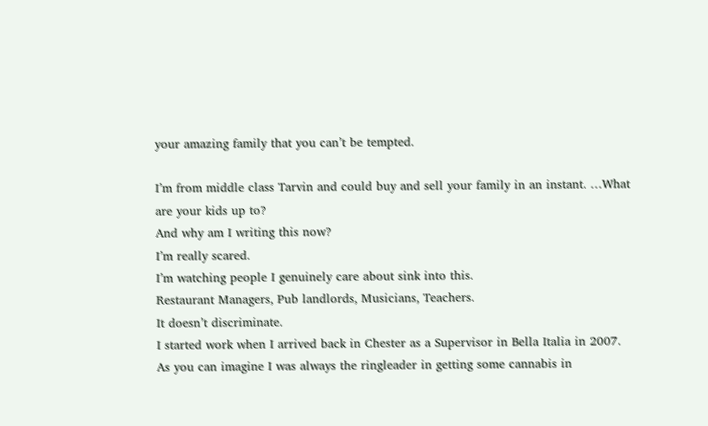your amazing family that you can’t be tempted.

I’m from middle class Tarvin and could buy and sell your family in an instant. …What are your kids up to?
And why am I writing this now?
I’m really scared.
I’m watching people I genuinely care about sink into this.
Restaurant Managers, Pub landlords, Musicians, Teachers.
It doesn’t discriminate.
I started work when I arrived back in Chester as a Supervisor in Bella Italia in 2007.
As you can imagine I was always the ringleader in getting some cannabis in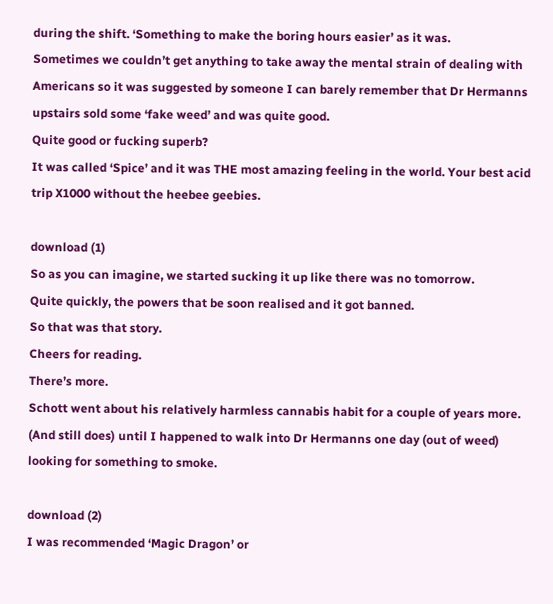during the shift. ‘Something to make the boring hours easier’ as it was.
Sometimes we couldn’t get anything to take away the mental strain of dealing with Americans so it was suggested by someone I can barely remember that Dr Hermanns upstairs sold some ‘fake weed’ and was quite good.
Quite good or fucking superb?
It was called ‘Spice’ and it was THE most amazing feeling in the world. Your best acid trip X1000 without the heebee geebies.

download (1)
So as you can imagine, we started sucking it up like there was no tomorrow.
Quite quickly, the powers that be soon realised and it got banned.
So that was that story.
Cheers for reading.
There’s more.
Schott went about his relatively harmless cannabis habit for a couple of years more. (And still does) until I happened to walk into Dr Hermanns one day (out of weed) looking for something to smoke.

download (2)
I was recommended ‘Magic Dragon’ or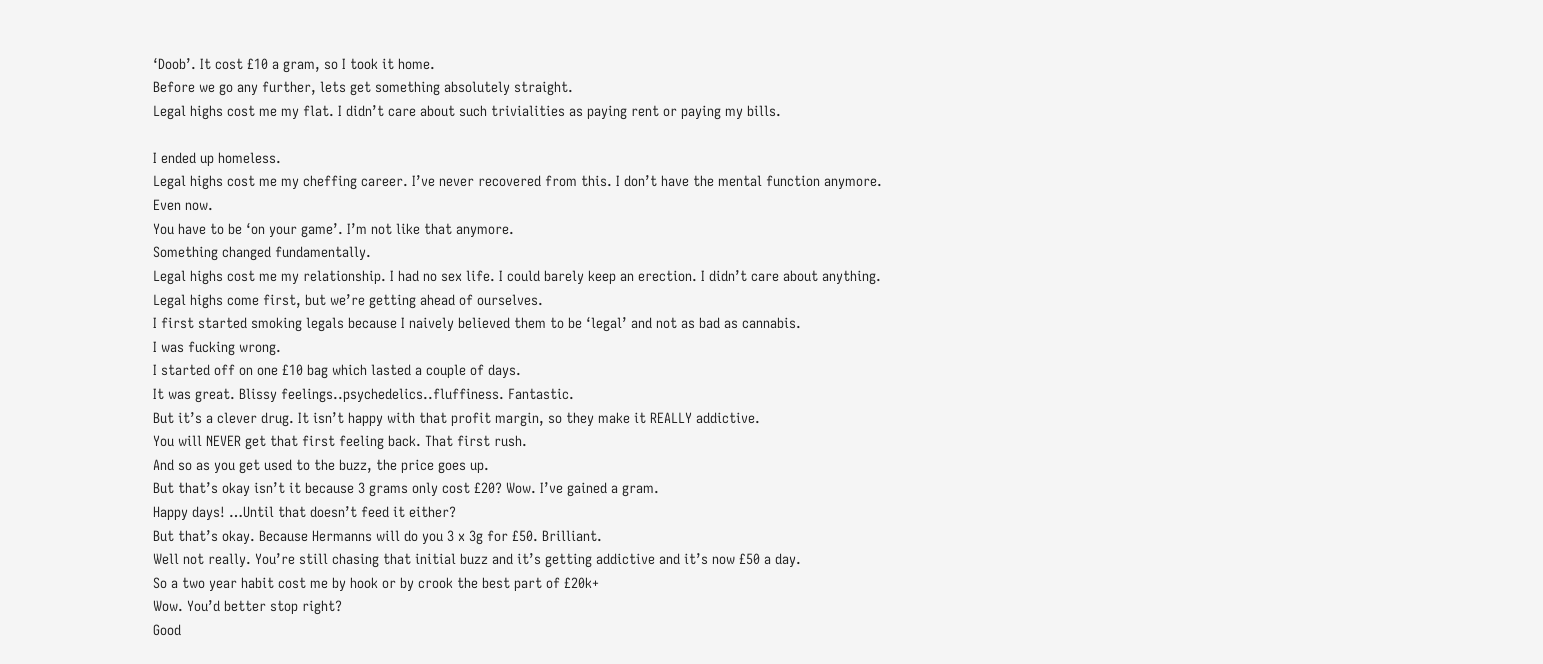‘Doob’. It cost £10 a gram, so I took it home.
Before we go any further, lets get something absolutely straight.
Legal highs cost me my flat. I didn’t care about such trivialities as paying rent or paying my bills.

I ended up homeless.
Legal highs cost me my cheffing career. I’ve never recovered from this. I don’t have the mental function anymore.
Even now.
You have to be ‘on your game’. I’m not like that anymore.
Something changed fundamentally.
Legal highs cost me my relationship. I had no sex life. I could barely keep an erection. I didn’t care about anything.
Legal highs come first, but we’re getting ahead of ourselves.
I first started smoking legals because I naively believed them to be ‘legal’ and not as bad as cannabis.
I was fucking wrong.
I started off on one £10 bag which lasted a couple of days.
It was great. Blissy feelings..psychedelics..fluffiness. Fantastic.
But it’s a clever drug. It isn’t happy with that profit margin, so they make it REALLY addictive.
You will NEVER get that first feeling back. That first rush.
And so as you get used to the buzz, the price goes up.
But that’s okay isn’t it because 3 grams only cost £20? Wow. I’ve gained a gram.
Happy days! …Until that doesn’t feed it either?
But that’s okay. Because Hermanns will do you 3 x 3g for £50. Brilliant.
Well not really. You’re still chasing that initial buzz and it’s getting addictive and it’s now £50 a day.
So a two year habit cost me by hook or by crook the best part of £20k+
Wow. You’d better stop right?
Good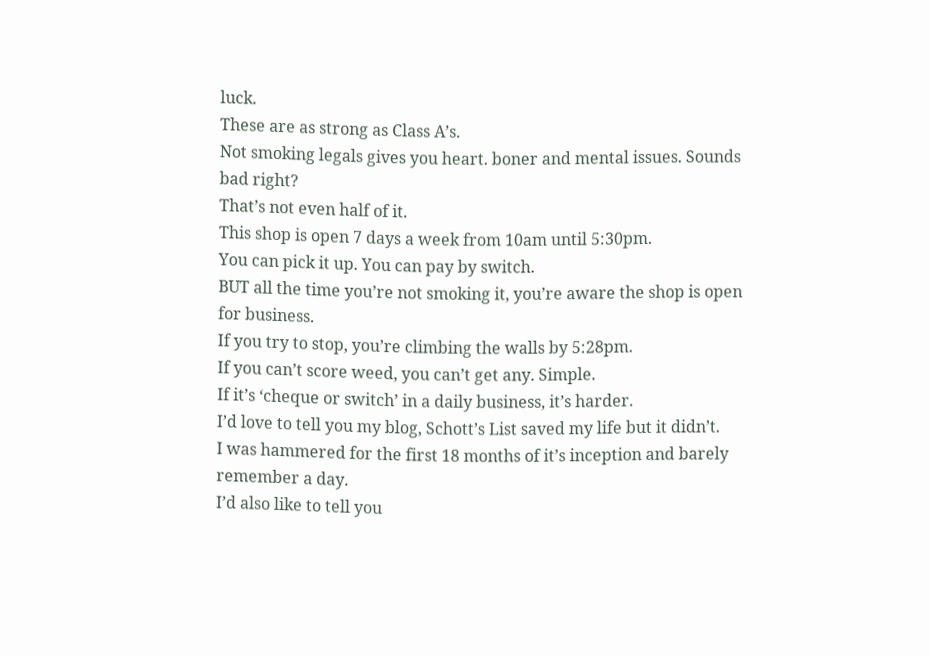luck.
These are as strong as Class A’s.
Not smoking legals gives you heart. boner and mental issues. Sounds bad right?
That’s not even half of it.
This shop is open 7 days a week from 10am until 5:30pm.
You can pick it up. You can pay by switch.
BUT all the time you’re not smoking it, you’re aware the shop is open for business.
If you try to stop, you’re climbing the walls by 5:28pm.
If you can’t score weed, you can’t get any. Simple.
If it’s ‘cheque or switch’ in a daily business, it’s harder.
I’d love to tell you my blog, Schott’s List saved my life but it didn’t.
I was hammered for the first 18 months of it’s inception and barely remember a day.
I’d also like to tell you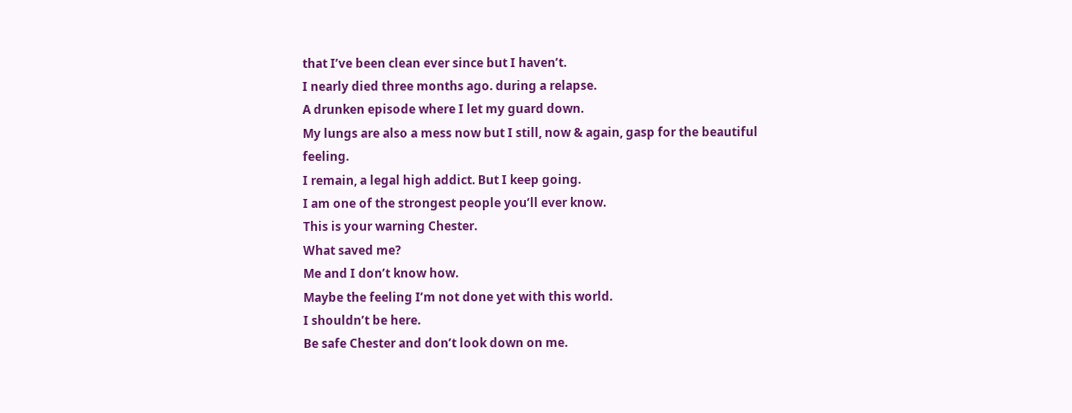that I’ve been clean ever since but I haven’t.
I nearly died three months ago. during a relapse.
A drunken episode where I let my guard down.
My lungs are also a mess now but I still, now & again, gasp for the beautiful feeling.
I remain, a legal high addict. But I keep going.
I am one of the strongest people you’ll ever know.
This is your warning Chester.
What saved me?
Me and I don’t know how.
Maybe the feeling I’m not done yet with this world.
I shouldn’t be here.
Be safe Chester and don’t look down on me.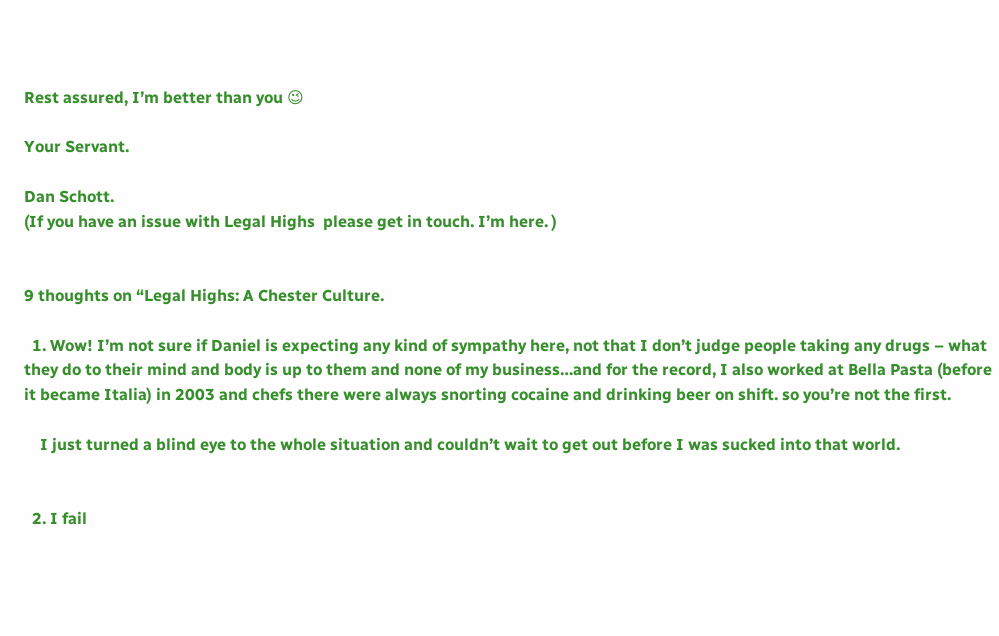Rest assured, I’m better than you 😉

Your Servant.

Dan Schott.
(If you have an issue with Legal Highs  please get in touch. I’m here. )


9 thoughts on “Legal Highs: A Chester Culture.

  1. Wow! I’m not sure if Daniel is expecting any kind of sympathy here, not that I don’t judge people taking any drugs – what they do to their mind and body is up to them and none of my business…and for the record, I also worked at Bella Pasta (before it became Italia) in 2003 and chefs there were always snorting cocaine and drinking beer on shift. so you’re not the first.

    I just turned a blind eye to the whole situation and couldn’t wait to get out before I was sucked into that world.


  2. I fail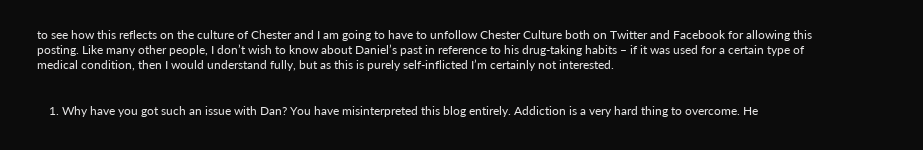to see how this reflects on the culture of Chester and I am going to have to unfollow Chester Culture both on Twitter and Facebook for allowing this posting. Like many other people, I don’t wish to know about Daniel’s past in reference to his drug-taking habits – if it was used for a certain type of medical condition, then I would understand fully, but as this is purely self-inflicted I’m certainly not interested.


    1. Why have you got such an issue with Dan? You have misinterpreted this blog entirely. Addiction is a very hard thing to overcome. He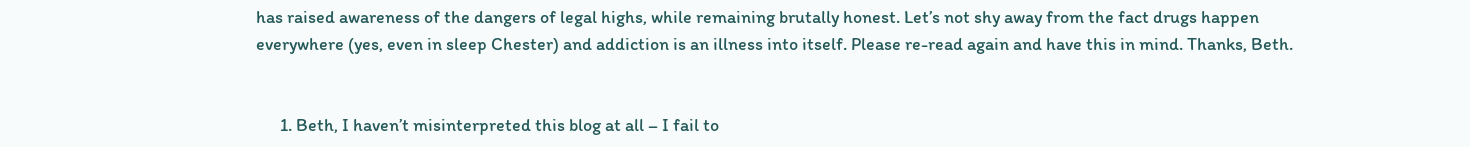has raised awareness of the dangers of legal highs, while remaining brutally honest. Let’s not shy away from the fact drugs happen everywhere (yes, even in sleep Chester) and addiction is an illness into itself. Please re-read again and have this in mind. Thanks, Beth.


      1. Beth, I haven’t misinterpreted this blog at all – I fail to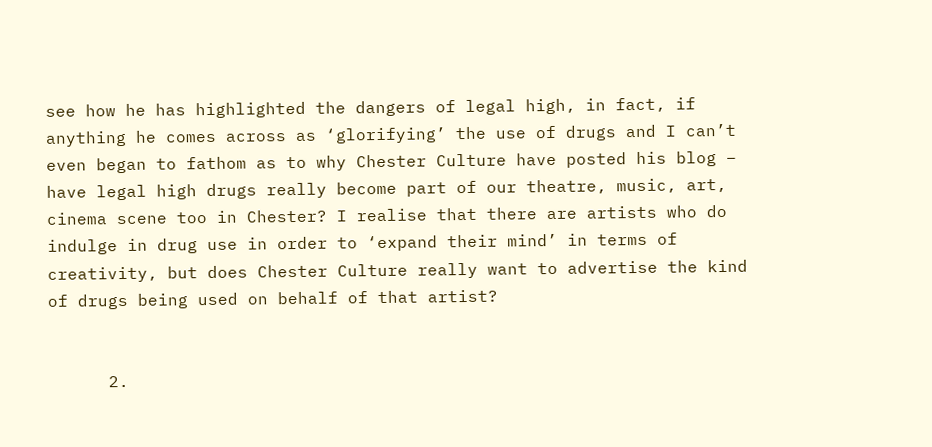see how he has highlighted the dangers of legal high, in fact, if anything he comes across as ‘glorifying’ the use of drugs and I can’t even began to fathom as to why Chester Culture have posted his blog – have legal high drugs really become part of our theatre, music, art, cinema scene too in Chester? I realise that there are artists who do indulge in drug use in order to ‘expand their mind’ in terms of creativity, but does Chester Culture really want to advertise the kind of drugs being used on behalf of that artist?


      2.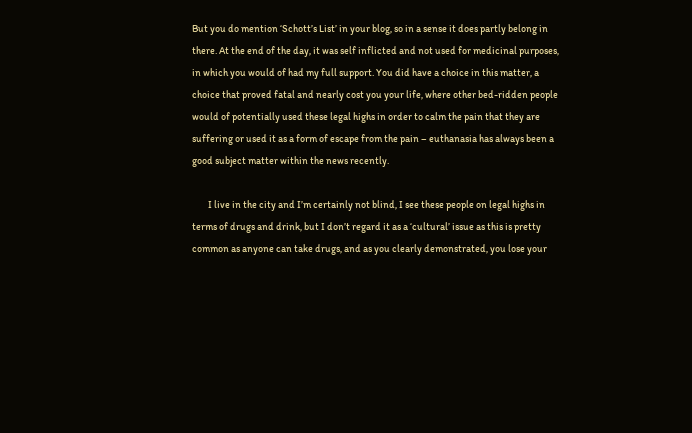But you do mention ‘Schott’s List’ in your blog, so in a sense it does partly belong in there. At the end of the day, it was self inflicted and not used for medicinal purposes, in which you would of had my full support. You did have a choice in this matter, a choice that proved fatal and nearly cost you your life, where other bed-ridden people would of potentially used these legal highs in order to calm the pain that they are suffering or used it as a form of escape from the pain – euthanasia has always been a good subject matter within the news recently.

        I live in the city and I’m certainly not blind, I see these people on legal highs in terms of drugs and drink, but I don’t regard it as a ‘cultural’ issue as this is pretty common as anyone can take drugs, and as you clearly demonstrated, you lose your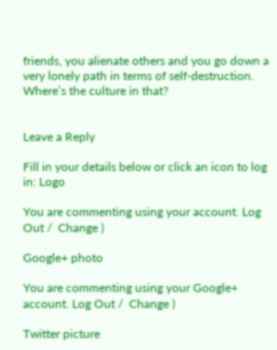friends, you alienate others and you go down a very lonely path in terms of self-destruction. Where’s the culture in that?


Leave a Reply

Fill in your details below or click an icon to log in: Logo

You are commenting using your account. Log Out /  Change )

Google+ photo

You are commenting using your Google+ account. Log Out /  Change )

Twitter picture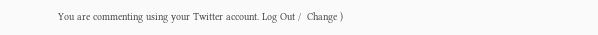You are commenting using your Twitter account. Log Out /  Change )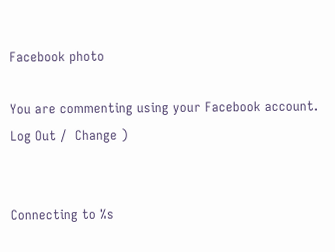Facebook photo

You are commenting using your Facebook account. Log Out /  Change )


Connecting to %s